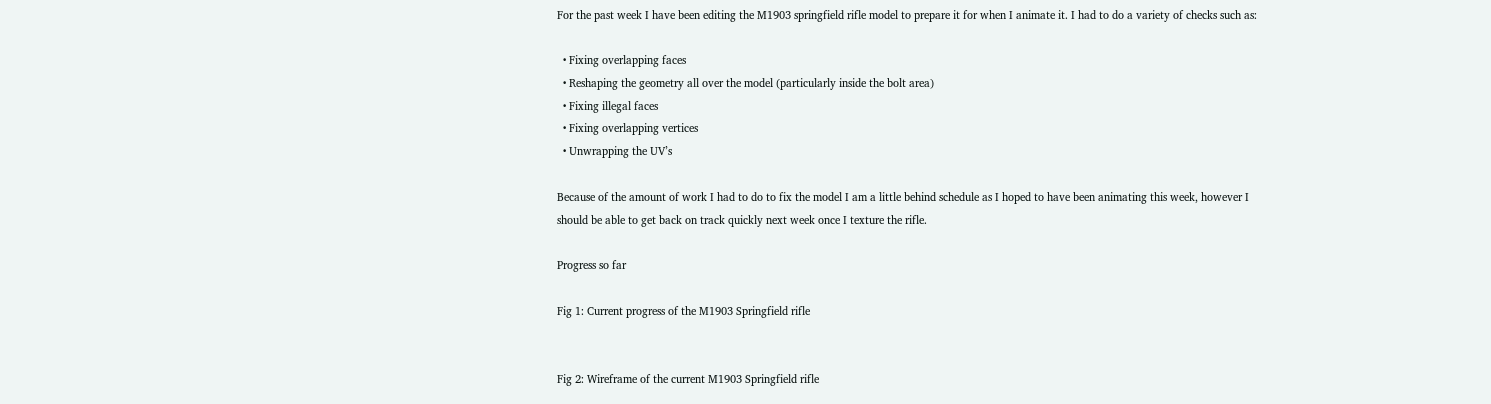For the past week I have been editing the M1903 springfield rifle model to prepare it for when I animate it. I had to do a variety of checks such as:

  • Fixing overlapping faces
  • Reshaping the geometry all over the model (particularly inside the bolt area)
  • Fixing illegal faces
  • Fixing overlapping vertices
  • Unwrapping the UV’s

Because of the amount of work I had to do to fix the model I am a little behind schedule as I hoped to have been animating this week, however I should be able to get back on track quickly next week once I texture the rifle.

Progress so far

Fig 1: Current progress of the M1903 Springfield rifle


Fig 2: Wireframe of the current M1903 Springfield rifle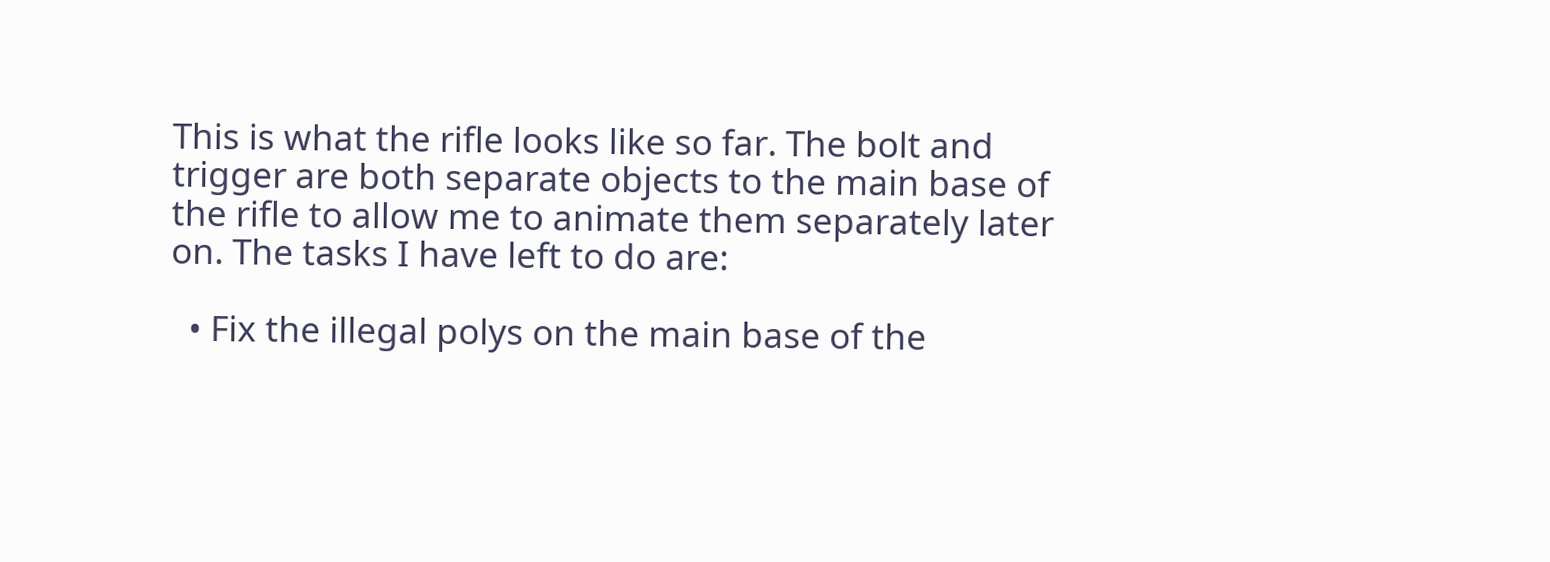This is what the rifle looks like so far. The bolt and trigger are both separate objects to the main base of the rifle to allow me to animate them separately later on. The tasks I have left to do are:

  • Fix the illegal polys on the main base of the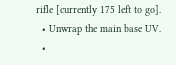rifle [currently 175 left to go].
  • Unwrap the main base UV.
  •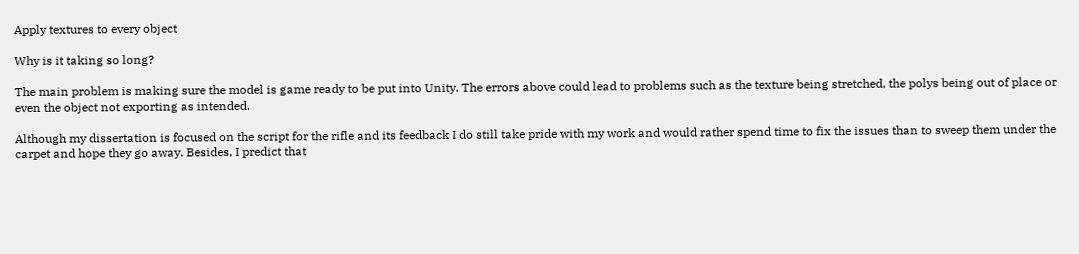Apply textures to every object

Why is it taking so long?

The main problem is making sure the model is game ready to be put into Unity. The errors above could lead to problems such as the texture being stretched, the polys being out of place or even the object not exporting as intended.

Although my dissertation is focused on the script for the rifle and its feedback I do still take pride with my work and would rather spend time to fix the issues than to sweep them under the carpet and hope they go away. Besides, I predict that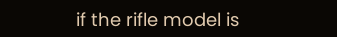if the rifle model is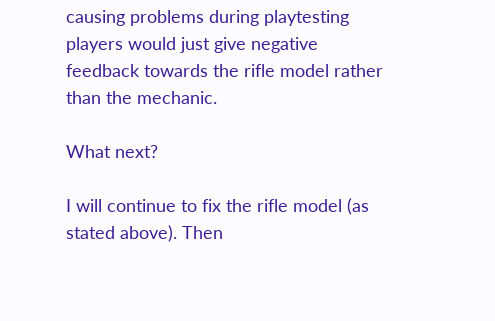causing problems during playtesting players would just give negative feedback towards the rifle model rather than the mechanic.

What next?

I will continue to fix the rifle model (as stated above). Then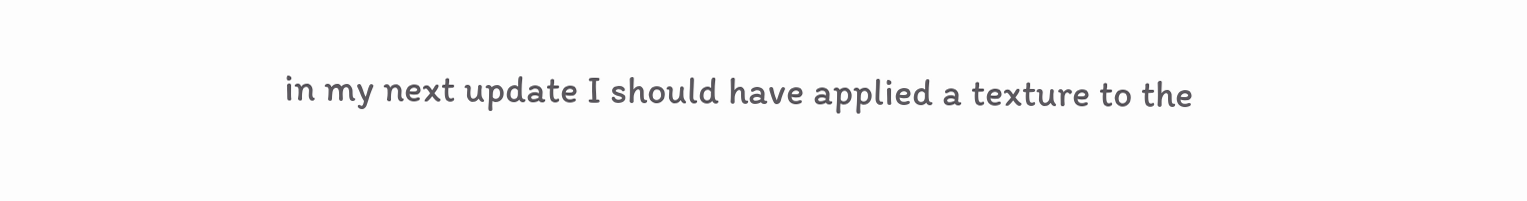in my next update I should have applied a texture to the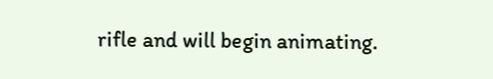rifle and will begin animating.